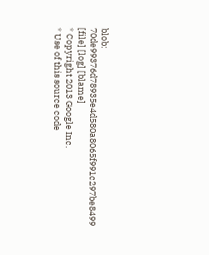blob: 70de99376d78935e4d580a8065f991c297be8499 [file] [log] [blame]
* Copyright 2013 Google Inc.
* Use of this source code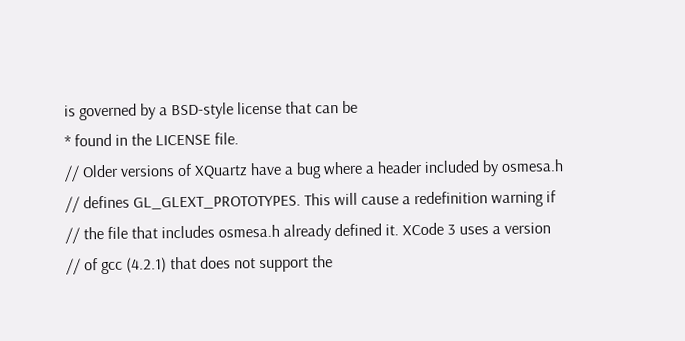is governed by a BSD-style license that can be
* found in the LICENSE file.
// Older versions of XQuartz have a bug where a header included by osmesa.h
// defines GL_GLEXT_PROTOTYPES. This will cause a redefinition warning if
// the file that includes osmesa.h already defined it. XCode 3 uses a version
// of gcc (4.2.1) that does not support the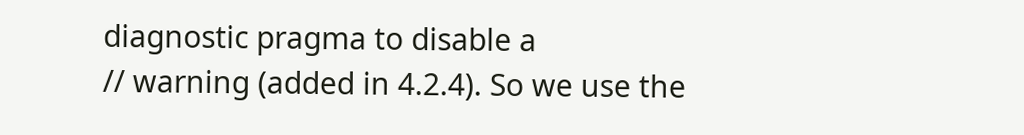diagnostic pragma to disable a
// warning (added in 4.2.4). So we use the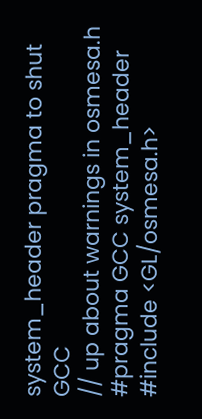system_header pragma to shut GCC
// up about warnings in osmesa.h
#pragma GCC system_header
#include <GL/osmesa.h>